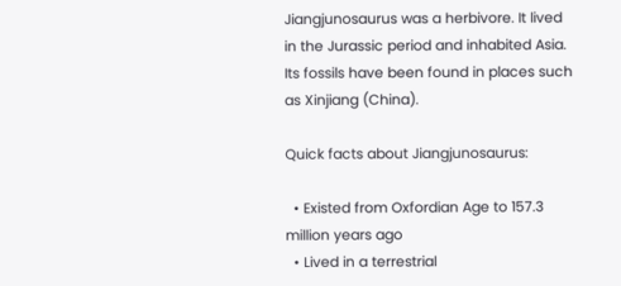Jiangjunosaurus was a herbivore. It lived in the Jurassic period and inhabited Asia. Its fossils have been found in places such as Xinjiang (China).

Quick facts about Jiangjunosaurus:

  • Existed from Oxfordian Age to 157.3 million years ago
  • Lived in a terrestrial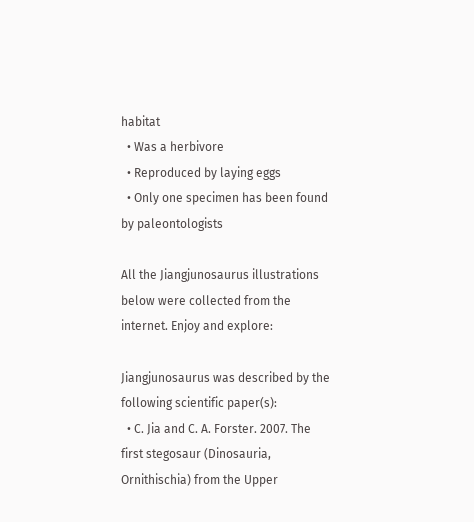habitat
  • Was a herbivore
  • Reproduced by laying eggs
  • Only one specimen has been found by paleontologists

All the Jiangjunosaurus illustrations below were collected from the internet. Enjoy and explore:

Jiangjunosaurus was described by the following scientific paper(s):
  • C. Jia and C. A. Forster. 2007. The first stegosaur (Dinosauria, Ornithischia) from the Upper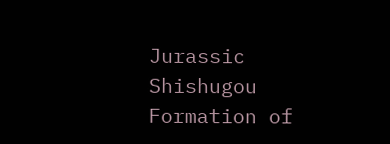Jurassic Shishugou Formation of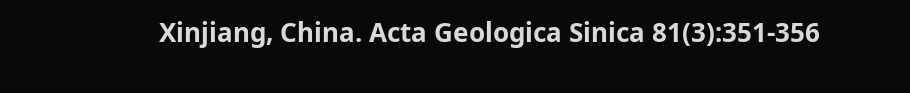Xinjiang, China. Acta Geologica Sinica 81(3):351-356